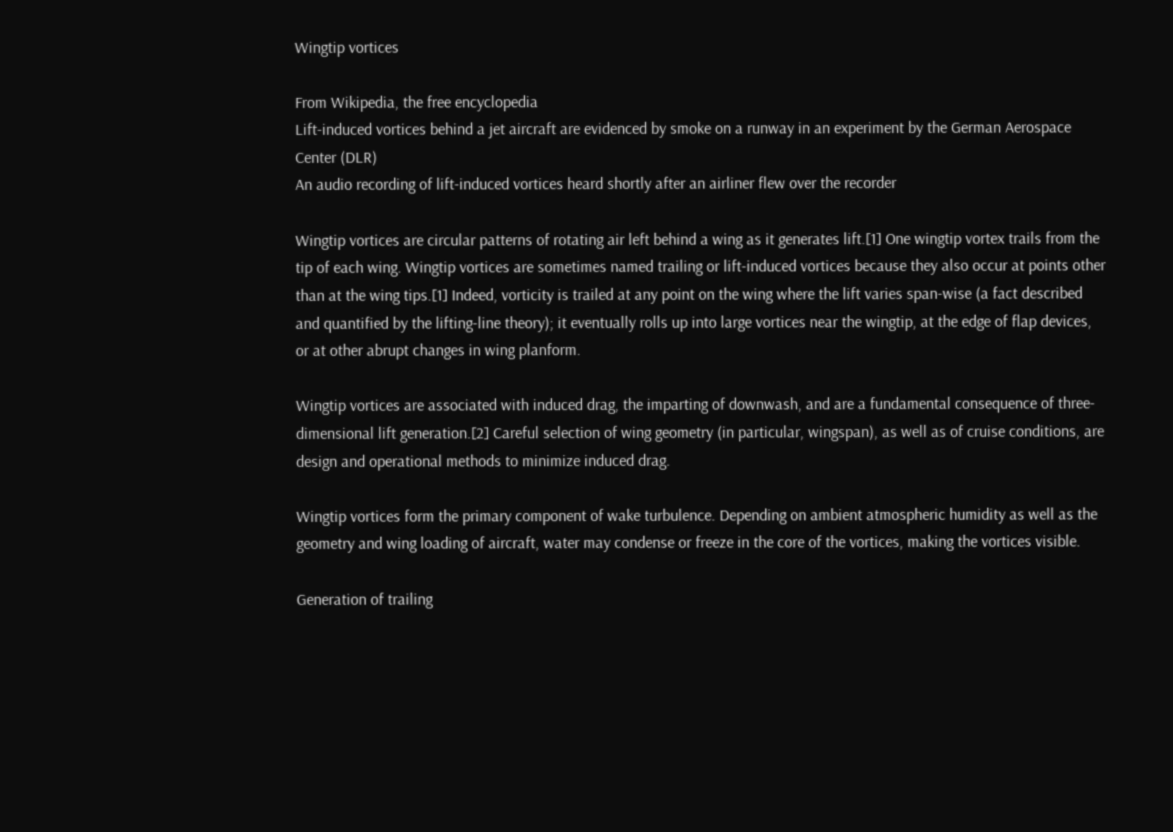Wingtip vortices

From Wikipedia, the free encyclopedia
Lift-induced vortices behind a jet aircraft are evidenced by smoke on a runway in an experiment by the German Aerospace Center (DLR)
An audio recording of lift-induced vortices heard shortly after an airliner flew over the recorder

Wingtip vortices are circular patterns of rotating air left behind a wing as it generates lift.[1] One wingtip vortex trails from the tip of each wing. Wingtip vortices are sometimes named trailing or lift-induced vortices because they also occur at points other than at the wing tips.[1] Indeed, vorticity is trailed at any point on the wing where the lift varies span-wise (a fact described and quantified by the lifting-line theory); it eventually rolls up into large vortices near the wingtip, at the edge of flap devices, or at other abrupt changes in wing planform.

Wingtip vortices are associated with induced drag, the imparting of downwash, and are a fundamental consequence of three-dimensional lift generation.[2] Careful selection of wing geometry (in particular, wingspan), as well as of cruise conditions, are design and operational methods to minimize induced drag.

Wingtip vortices form the primary component of wake turbulence. Depending on ambient atmospheric humidity as well as the geometry and wing loading of aircraft, water may condense or freeze in the core of the vortices, making the vortices visible.

Generation of trailing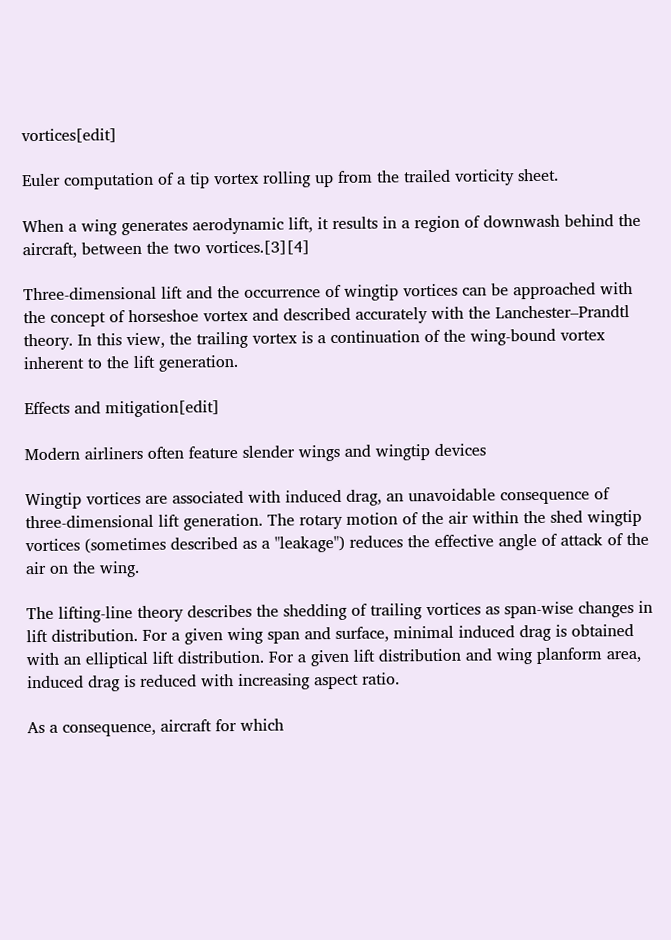vortices[edit]

Euler computation of a tip vortex rolling up from the trailed vorticity sheet.

When a wing generates aerodynamic lift, it results in a region of downwash behind the aircraft, between the two vortices.[3][4]

Three-dimensional lift and the occurrence of wingtip vortices can be approached with the concept of horseshoe vortex and described accurately with the Lanchester–Prandtl theory. In this view, the trailing vortex is a continuation of the wing-bound vortex inherent to the lift generation.

Effects and mitigation[edit]

Modern airliners often feature slender wings and wingtip devices

Wingtip vortices are associated with induced drag, an unavoidable consequence of three-dimensional lift generation. The rotary motion of the air within the shed wingtip vortices (sometimes described as a "leakage") reduces the effective angle of attack of the air on the wing.

The lifting-line theory describes the shedding of trailing vortices as span-wise changes in lift distribution. For a given wing span and surface, minimal induced drag is obtained with an elliptical lift distribution. For a given lift distribution and wing planform area, induced drag is reduced with increasing aspect ratio.

As a consequence, aircraft for which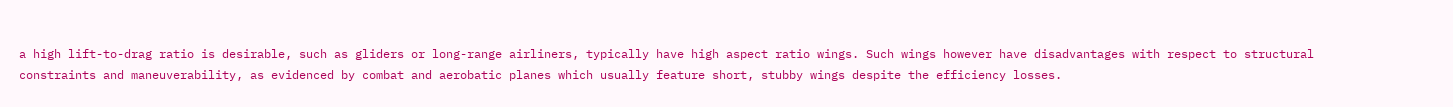a high lift-to-drag ratio is desirable, such as gliders or long-range airliners, typically have high aspect ratio wings. Such wings however have disadvantages with respect to structural constraints and maneuverability, as evidenced by combat and aerobatic planes which usually feature short, stubby wings despite the efficiency losses.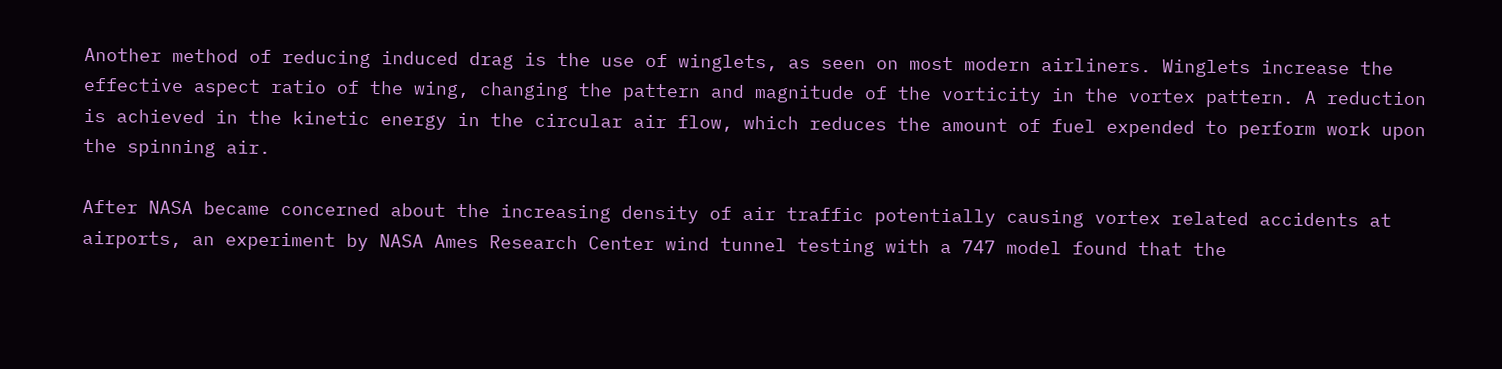Another method of reducing induced drag is the use of winglets, as seen on most modern airliners. Winglets increase the effective aspect ratio of the wing, changing the pattern and magnitude of the vorticity in the vortex pattern. A reduction is achieved in the kinetic energy in the circular air flow, which reduces the amount of fuel expended to perform work upon the spinning air.

After NASA became concerned about the increasing density of air traffic potentially causing vortex related accidents at airports, an experiment by NASA Ames Research Center wind tunnel testing with a 747 model found that the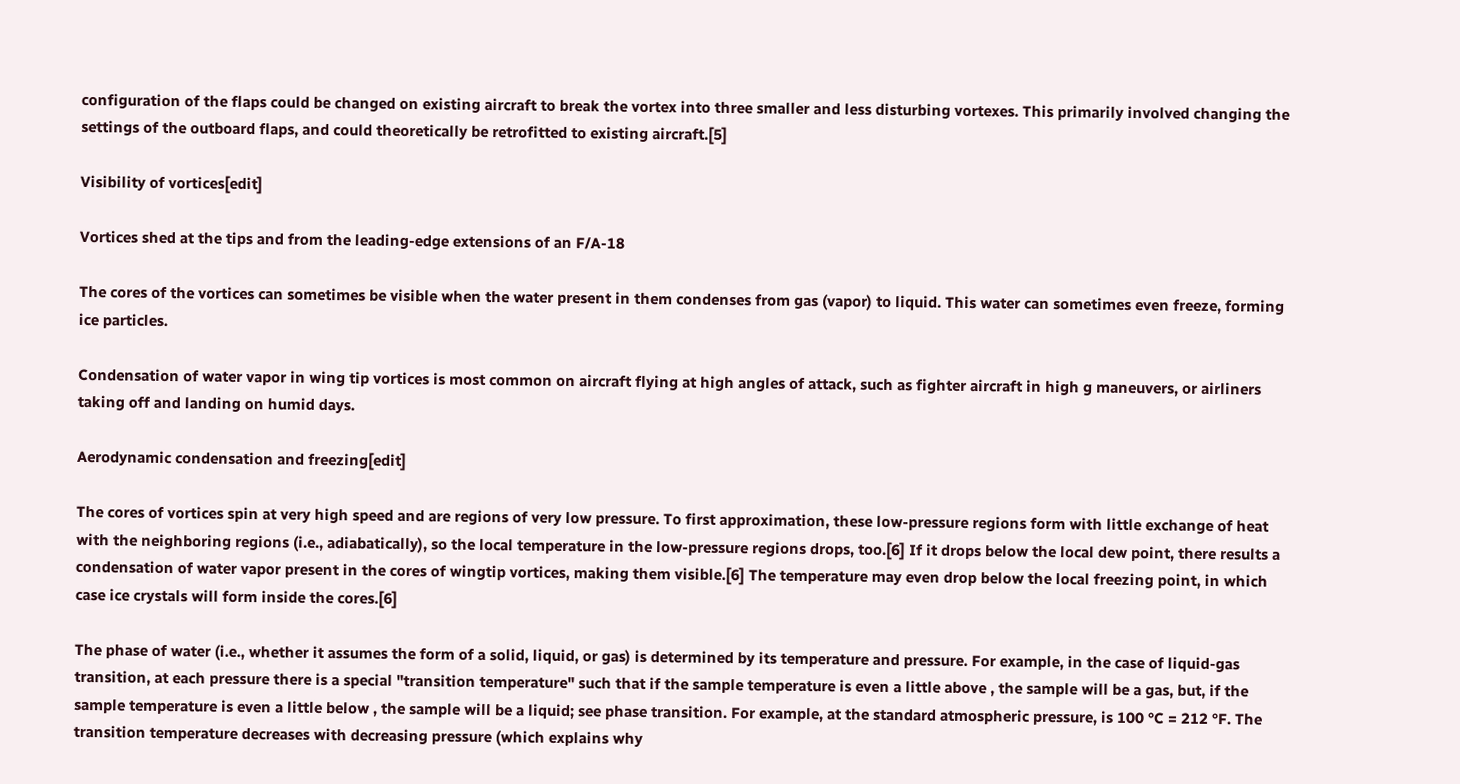configuration of the flaps could be changed on existing aircraft to break the vortex into three smaller and less disturbing vortexes. This primarily involved changing the settings of the outboard flaps, and could theoretically be retrofitted to existing aircraft.[5]

Visibility of vortices[edit]

Vortices shed at the tips and from the leading-edge extensions of an F/A-18

The cores of the vortices can sometimes be visible when the water present in them condenses from gas (vapor) to liquid. This water can sometimes even freeze, forming ice particles.

Condensation of water vapor in wing tip vortices is most common on aircraft flying at high angles of attack, such as fighter aircraft in high g maneuvers, or airliners taking off and landing on humid days.

Aerodynamic condensation and freezing[edit]

The cores of vortices spin at very high speed and are regions of very low pressure. To first approximation, these low-pressure regions form with little exchange of heat with the neighboring regions (i.e., adiabatically), so the local temperature in the low-pressure regions drops, too.[6] If it drops below the local dew point, there results a condensation of water vapor present in the cores of wingtip vortices, making them visible.[6] The temperature may even drop below the local freezing point, in which case ice crystals will form inside the cores.[6]

The phase of water (i.e., whether it assumes the form of a solid, liquid, or gas) is determined by its temperature and pressure. For example, in the case of liquid-gas transition, at each pressure there is a special "transition temperature" such that if the sample temperature is even a little above , the sample will be a gas, but, if the sample temperature is even a little below , the sample will be a liquid; see phase transition. For example, at the standard atmospheric pressure, is 100 °C = 212 °F. The transition temperature decreases with decreasing pressure (which explains why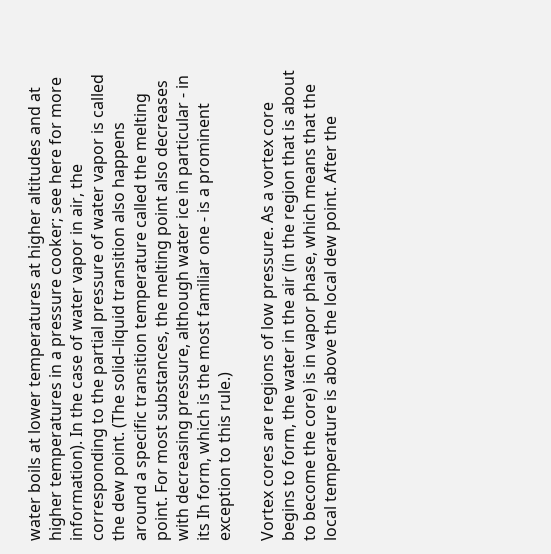water boils at lower temperatures at higher altitudes and at higher temperatures in a pressure cooker; see here for more information). In the case of water vapor in air, the corresponding to the partial pressure of water vapor is called the dew point. (The solid–liquid transition also happens around a specific transition temperature called the melting point. For most substances, the melting point also decreases with decreasing pressure, although water ice in particular - in its Ih form, which is the most familiar one - is a prominent exception to this rule.)

Vortex cores are regions of low pressure. As a vortex core begins to form, the water in the air (in the region that is about to become the core) is in vapor phase, which means that the local temperature is above the local dew point. After the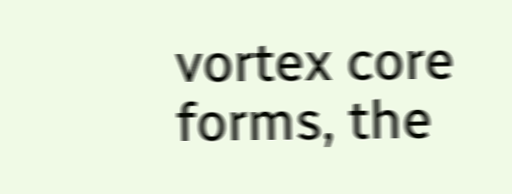vortex core forms, the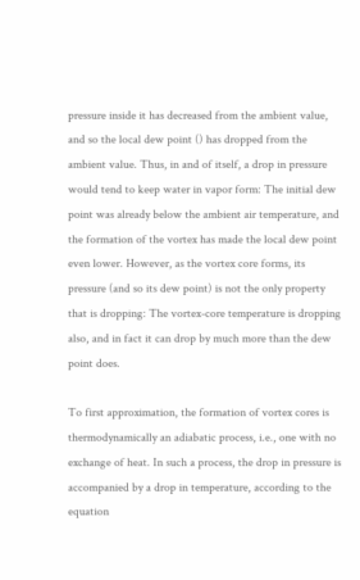pressure inside it has decreased from the ambient value, and so the local dew point () has dropped from the ambient value. Thus, in and of itself, a drop in pressure would tend to keep water in vapor form: The initial dew point was already below the ambient air temperature, and the formation of the vortex has made the local dew point even lower. However, as the vortex core forms, its pressure (and so its dew point) is not the only property that is dropping: The vortex-core temperature is dropping also, and in fact it can drop by much more than the dew point does.

To first approximation, the formation of vortex cores is thermodynamically an adiabatic process, i.e., one with no exchange of heat. In such a process, the drop in pressure is accompanied by a drop in temperature, according to the equation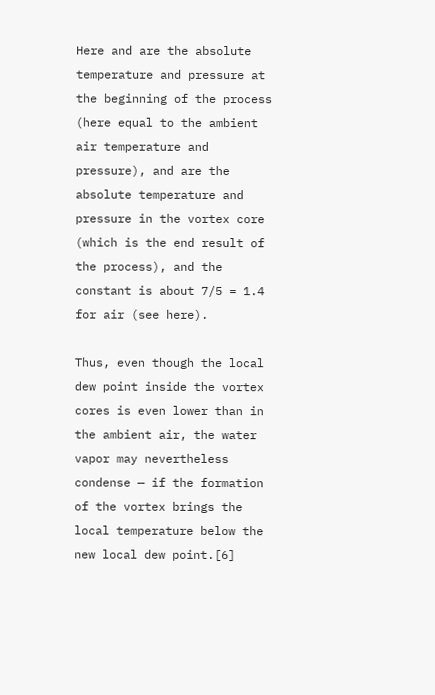Here and are the absolute temperature and pressure at the beginning of the process (here equal to the ambient air temperature and pressure), and are the absolute temperature and pressure in the vortex core (which is the end result of the process), and the constant is about 7/5 = 1.4 for air (see here).

Thus, even though the local dew point inside the vortex cores is even lower than in the ambient air, the water vapor may nevertheless condense — if the formation of the vortex brings the local temperature below the new local dew point.[6]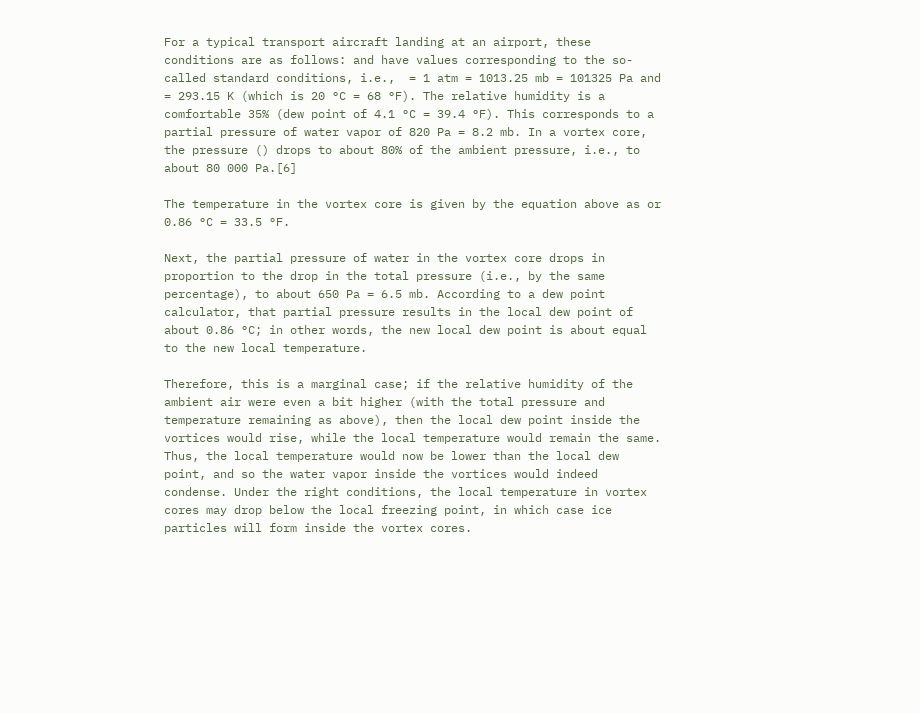For a typical transport aircraft landing at an airport, these conditions are as follows: and have values corresponding to the so-called standard conditions, i.e.,  = 1 atm = 1013.25 mb = 101325 Pa and  = 293.15 K (which is 20 °C = 68 °F). The relative humidity is a comfortable 35% (dew point of 4.1 °C = 39.4 °F). This corresponds to a partial pressure of water vapor of 820 Pa = 8.2 mb. In a vortex core, the pressure () drops to about 80% of the ambient pressure, i.e., to about 80 000 Pa.[6]

The temperature in the vortex core is given by the equation above as or 0.86 °C = 33.5 °F.

Next, the partial pressure of water in the vortex core drops in proportion to the drop in the total pressure (i.e., by the same percentage), to about 650 Pa = 6.5 mb. According to a dew point calculator, that partial pressure results in the local dew point of about 0.86 °C; in other words, the new local dew point is about equal to the new local temperature.

Therefore, this is a marginal case; if the relative humidity of the ambient air were even a bit higher (with the total pressure and temperature remaining as above), then the local dew point inside the vortices would rise, while the local temperature would remain the same. Thus, the local temperature would now be lower than the local dew point, and so the water vapor inside the vortices would indeed condense. Under the right conditions, the local temperature in vortex cores may drop below the local freezing point, in which case ice particles will form inside the vortex cores.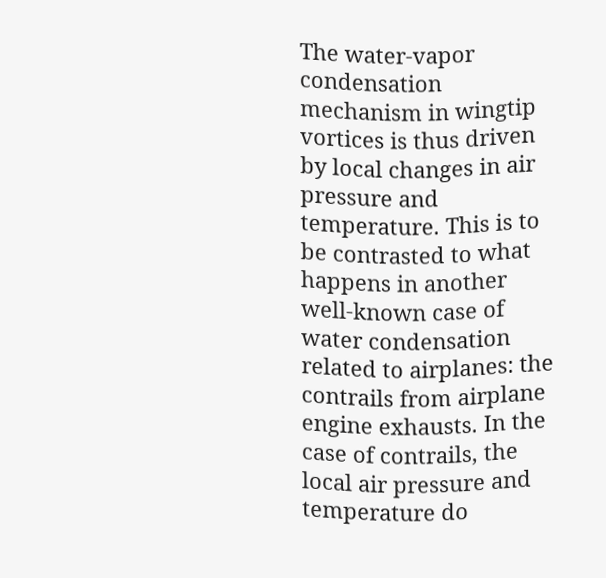The water-vapor condensation mechanism in wingtip vortices is thus driven by local changes in air pressure and temperature. This is to be contrasted to what happens in another well-known case of water condensation related to airplanes: the contrails from airplane engine exhausts. In the case of contrails, the local air pressure and temperature do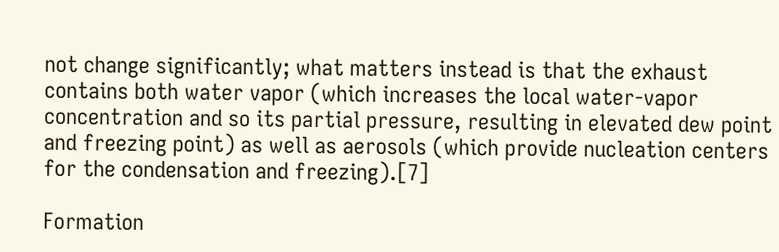not change significantly; what matters instead is that the exhaust contains both water vapor (which increases the local water-vapor concentration and so its partial pressure, resulting in elevated dew point and freezing point) as well as aerosols (which provide nucleation centers for the condensation and freezing).[7]

Formation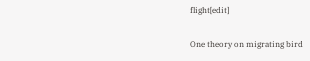flight[edit]

One theory on migrating bird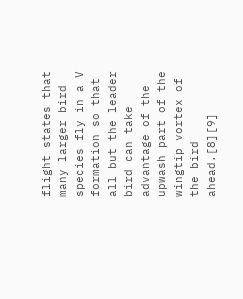flight states that many larger bird species fly in a V formation so that all but the leader bird can take advantage of the upwash part of the wingtip vortex of the bird ahead.[8][9]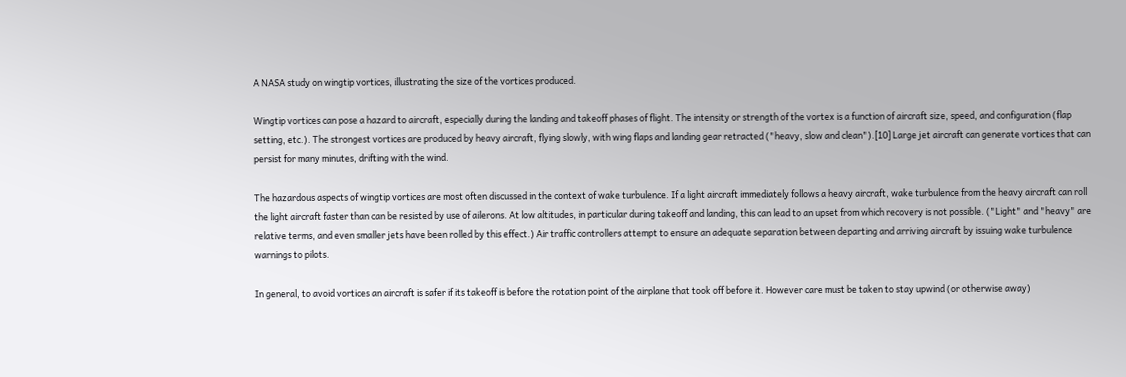A NASA study on wingtip vortices, illustrating the size of the vortices produced.

Wingtip vortices can pose a hazard to aircraft, especially during the landing and takeoff phases of flight. The intensity or strength of the vortex is a function of aircraft size, speed, and configuration (flap setting, etc.). The strongest vortices are produced by heavy aircraft, flying slowly, with wing flaps and landing gear retracted ("heavy, slow and clean").[10] Large jet aircraft can generate vortices that can persist for many minutes, drifting with the wind.

The hazardous aspects of wingtip vortices are most often discussed in the context of wake turbulence. If a light aircraft immediately follows a heavy aircraft, wake turbulence from the heavy aircraft can roll the light aircraft faster than can be resisted by use of ailerons. At low altitudes, in particular during takeoff and landing, this can lead to an upset from which recovery is not possible. ("Light" and "heavy" are relative terms, and even smaller jets have been rolled by this effect.) Air traffic controllers attempt to ensure an adequate separation between departing and arriving aircraft by issuing wake turbulence warnings to pilots.

In general, to avoid vortices an aircraft is safer if its takeoff is before the rotation point of the airplane that took off before it. However care must be taken to stay upwind (or otherwise away)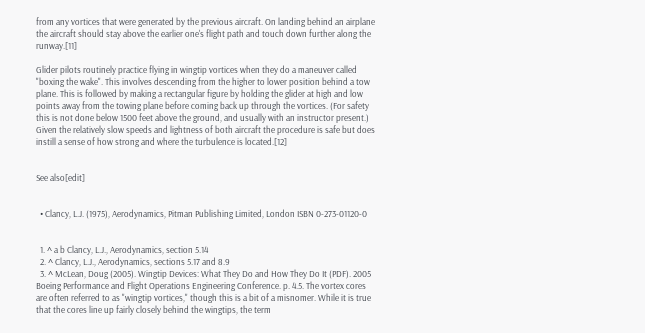from any vortices that were generated by the previous aircraft. On landing behind an airplane the aircraft should stay above the earlier one's flight path and touch down further along the runway.[11]

Glider pilots routinely practice flying in wingtip vortices when they do a maneuver called "boxing the wake". This involves descending from the higher to lower position behind a tow plane. This is followed by making a rectangular figure by holding the glider at high and low points away from the towing plane before coming back up through the vortices. (For safety this is not done below 1500 feet above the ground, and usually with an instructor present.) Given the relatively slow speeds and lightness of both aircraft the procedure is safe but does instill a sense of how strong and where the turbulence is located.[12]


See also[edit]


  • Clancy, L.J. (1975), Aerodynamics, Pitman Publishing Limited, London ISBN 0-273-01120-0


  1. ^ a b Clancy, L.J., Aerodynamics, section 5.14
  2. ^ Clancy, L.J., Aerodynamics, sections 5.17 and 8.9
  3. ^ McLean, Doug (2005). Wingtip Devices: What They Do and How They Do It (PDF). 2005 Boeing Performance and Flight Operations Engineering Conference. p. 4.5. The vortex cores are often referred to as "wingtip vortices," though this is a bit of a misnomer. While it is true that the cores line up fairly closely behind the wingtips, the term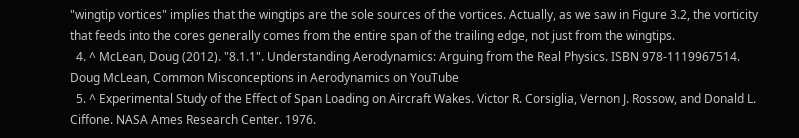"wingtip vortices" implies that the wingtips are the sole sources of the vortices. Actually, as we saw in Figure 3.2, the vorticity that feeds into the cores generally comes from the entire span of the trailing edge, not just from the wingtips.
  4. ^ McLean, Doug (2012). "8.1.1". Understanding Aerodynamics: Arguing from the Real Physics. ISBN 978-1119967514. Doug McLean, Common Misconceptions in Aerodynamics on YouTube
  5. ^ Experimental Study of the Effect of Span Loading on Aircraft Wakes. Victor R. Corsiglia, Vernon J. Rossow, and Donald L. Ciffone. NASA Ames Research Center. 1976.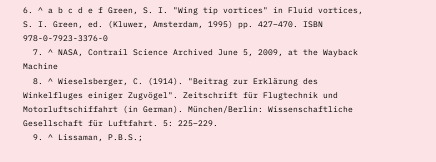6. ^ a b c d e f Green, S. I. "Wing tip vortices" in Fluid vortices, S. I. Green, ed. (Kluwer, Amsterdam, 1995) pp. 427–470. ISBN 978-0-7923-3376-0
  7. ^ NASA, Contrail Science Archived June 5, 2009, at the Wayback Machine
  8. ^ Wieselsberger, C. (1914). "Beitrag zur Erklärung des Winkelfluges einiger Zugvögel". Zeitschrift für Flugtechnik und Motorluftschiffahrt (in German). München/Berlin: Wissenschaftliche Gesellschaft für Luftfahrt. 5: 225–229.
  9. ^ Lissaman, P.B.S.;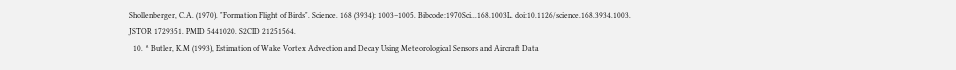Shollenberger, C.A. (1970). "Formation Flight of Birds". Science. 168 (3934): 1003–1005. Bibcode:1970Sci...168.1003L. doi:10.1126/science.168.3934.1003. JSTOR 1729351. PMID 5441020. S2CID 21251564.
  10. ^ Butler, K.M (1993), Estimation of Wake Vortex Advection and Decay Using Meteorological Sensors and Aircraft Data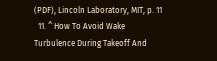(PDF), Lincoln Laboratory, MIT, p. 11
  11. ^ How To Avoid Wake Turbulence During Takeoff And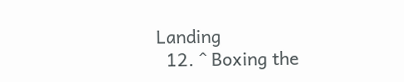Landing
  12. ^ Boxing the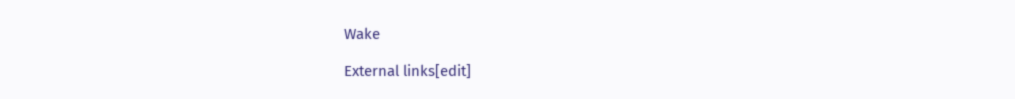Wake

External links[edit]